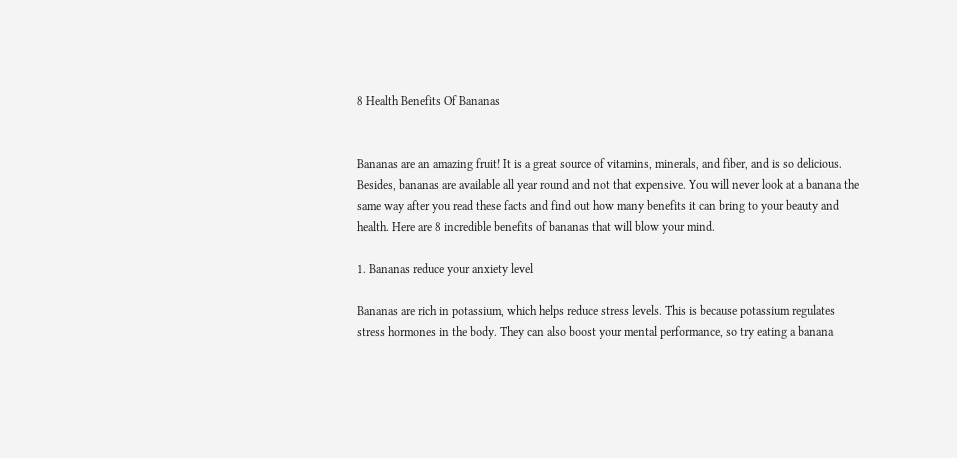8 Health Benefits Of Bananas


Bananas are an amazing fruit! It is a great source of vitamins, minerals, and fiber, and is so delicious. Besides, bananas are available all year round and not that expensive. You will never look at a banana the same way after you read these facts and find out how many benefits it can bring to your beauty and health. Here are 8 incredible benefits of bananas that will blow your mind.

1. Bananas reduce your anxiety level

Bananas are rich in potassium, which helps reduce stress levels. This is because potassium regulates stress hormones in the body. They can also boost your mental performance, so try eating a banana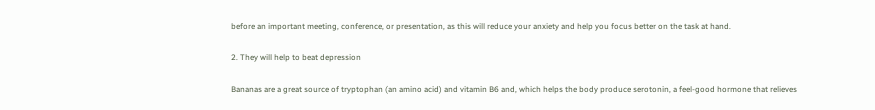before an important meeting, conference, or presentation, as this will reduce your anxiety and help you focus better on the task at hand.

2. They will help to beat depression

Bananas are a great source of tryptophan (an amino acid) and vitamin B6 and, which helps the body produce serotonin, a feel-good hormone that relieves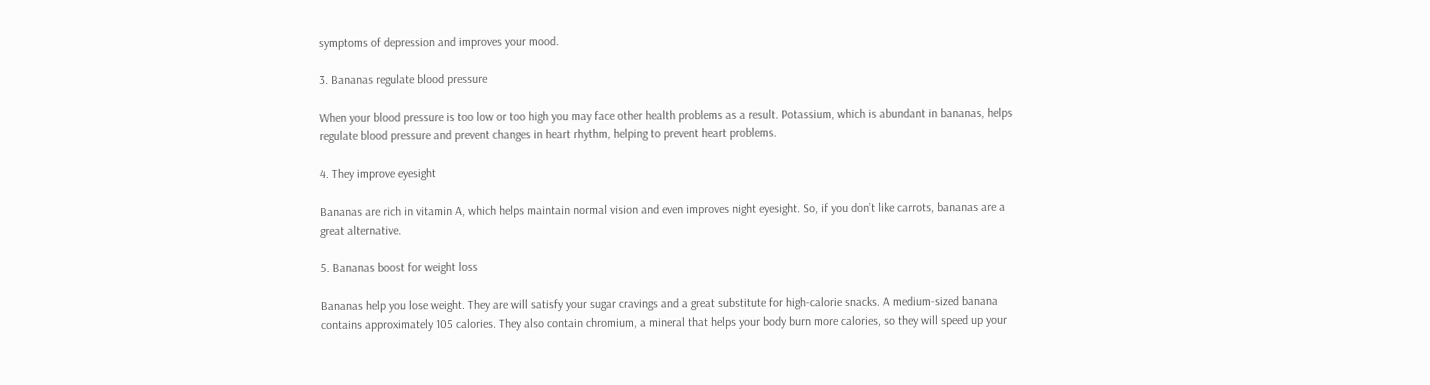symptoms of depression and improves your mood.

3. Bananas regulate blood pressure

When your blood pressure is too low or too high you may face other health problems as a result. Potassium, which is abundant in bananas, helps regulate blood pressure and prevent changes in heart rhythm, helping to prevent heart problems.

4. They improve eyesight

Bananas are rich in vitamin A, which helps maintain normal vision and even improves night eyesight. So, if you don’t like carrots, bananas are a great alternative.

5. Bananas boost for weight loss

Bananas help you lose weight. They are will satisfy your sugar cravings and a great substitute for high-calorie snacks. A medium-sized banana contains approximately 105 calories. They also contain chromium, a mineral that helps your body burn more calories, so they will speed up your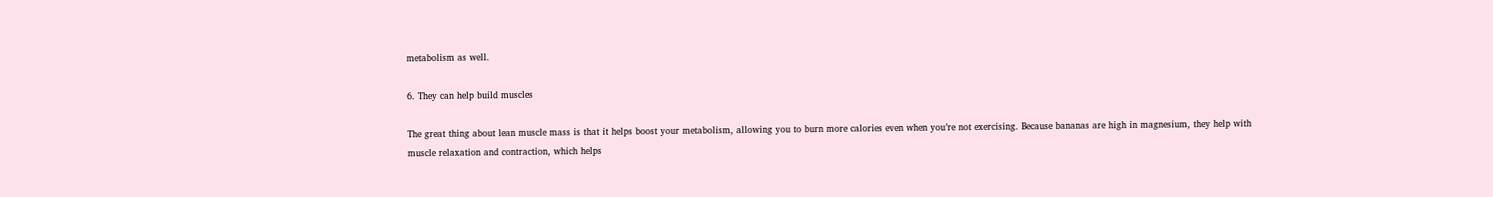metabolism as well.

6. They can help build muscles

The great thing about lean muscle mass is that it helps boost your metabolism, allowing you to burn more calories even when you’re not exercising. Because bananas are high in magnesium, they help with muscle relaxation and contraction, which helps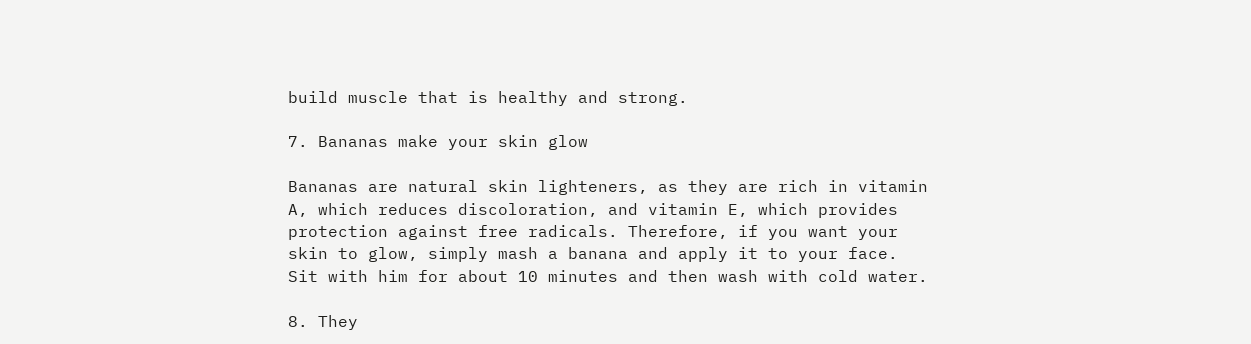build muscle that is healthy and strong.

7. Bananas make your skin glow

Bananas are natural skin lighteners, as they are rich in vitamin A, which reduces discoloration, and vitamin E, which provides protection against free radicals. Therefore, if you want your skin to glow, simply mash a banana and apply it to your face. Sit with him for about 10 minutes and then wash with cold water.

8. They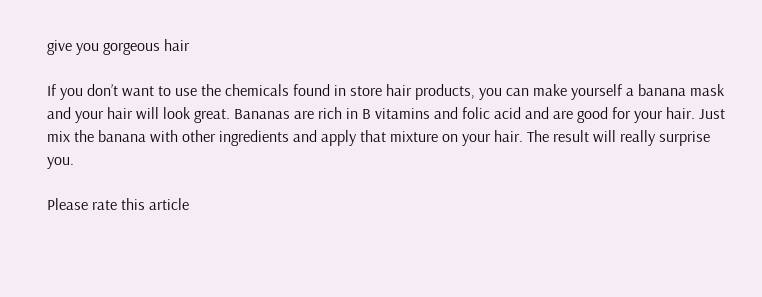give you gorgeous hair

If you don’t want to use the chemicals found in store hair products, you can make yourself a banana mask and your hair will look great. Bananas are rich in B vitamins and folic acid and are good for your hair. Just mix the banana with other ingredients and apply that mixture on your hair. The result will really surprise you.

Please rate this article